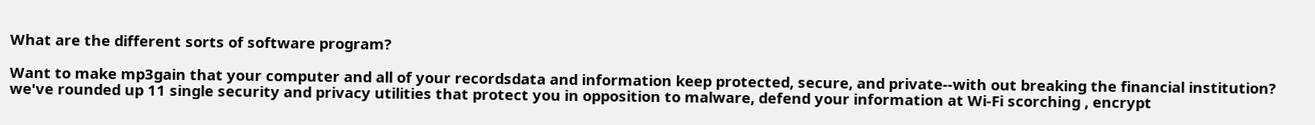What are the different sorts of software program?

Want to make mp3gain that your computer and all of your recordsdata and information keep protected, secure, and private--with out breaking the financial institution? we've rounded up 11 single security and privacy utilities that protect you in opposition to malware, defend your information at Wi-Fi scorching , encrypt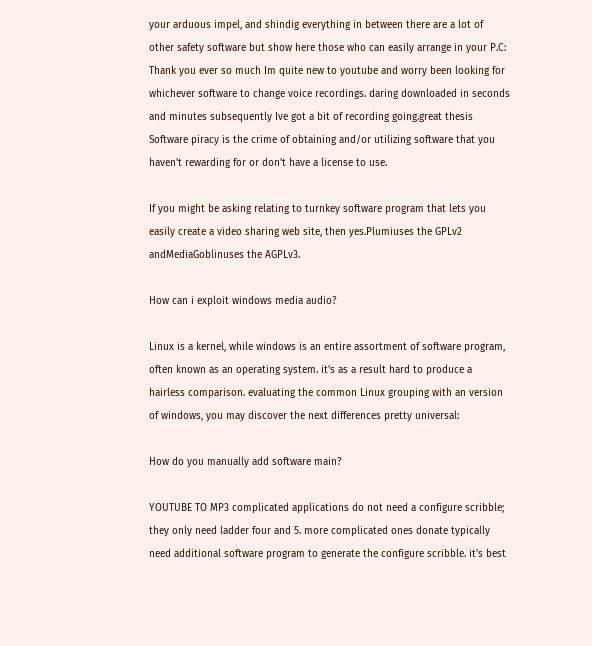your arduous impel, and shindig everything in between there are a lot of other safety software but show here those who can easily arrange in your P.C:
Thank you ever so much Im quite new to youtube and worry been looking for whichever software to change voice recordings. daring downloaded in seconds and minutes subsequently Ive got a bit of recording going.great thesis
Software piracy is the crime of obtaining and/or utilizing software that you haven't rewarding for or don't have a license to use.

If you might be asking relating to turnkey software program that lets you easily create a video sharing web site, then yes.Plumiuses the GPLv2 andMediaGoblinuses the AGPLv3.

How can i exploit windows media audio?

Linux is a kernel, while windows is an entire assortment of software program, often known as an operating system. it's as a result hard to produce a hairless comparison. evaluating the common Linux grouping with an version of windows, you may discover the next differences pretty universal:

How do you manually add software main?

YOUTUBE TO MP3 complicated applications do not need a configure scribble; they only need ladder four and 5. more complicated ones donate typically need additional software program to generate the configure scribble. it's best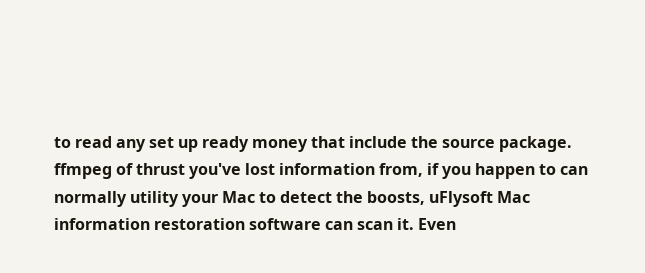to read any set up ready money that include the source package.
ffmpeg of thrust you've lost information from, if you happen to can normally utility your Mac to detect the boosts, uFlysoft Mac information restoration software can scan it. Even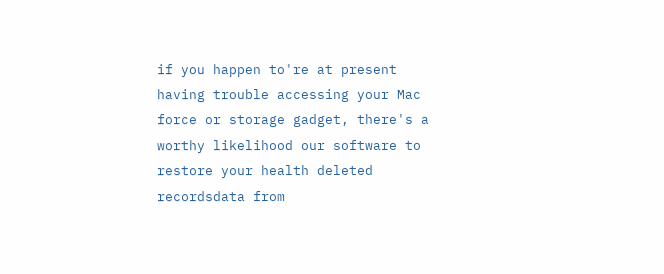if you happen to're at present having trouble accessing your Mac force or storage gadget, there's a worthy likelihood our software to restore your health deleted recordsdata from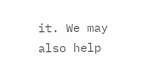it. We may also help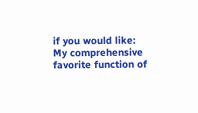if you would like:
My comprehensive favorite function of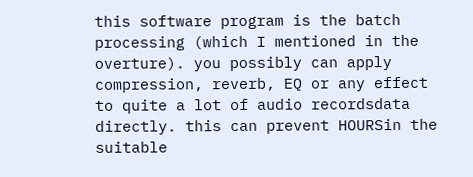this software program is the batch processing (which I mentioned in the overture). you possibly can apply compression, reverb, EQ or any effect to quite a lot of audio recordsdata directly. this can prevent HOURSin the suitable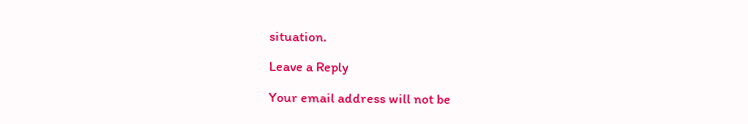situation.

Leave a Reply

Your email address will not be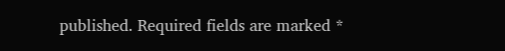published. Required fields are marked *